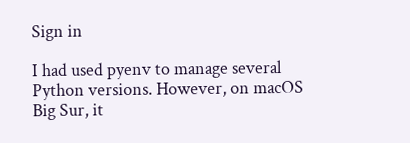Sign in

I had used pyenv to manage several Python versions. However, on macOS Big Sur, it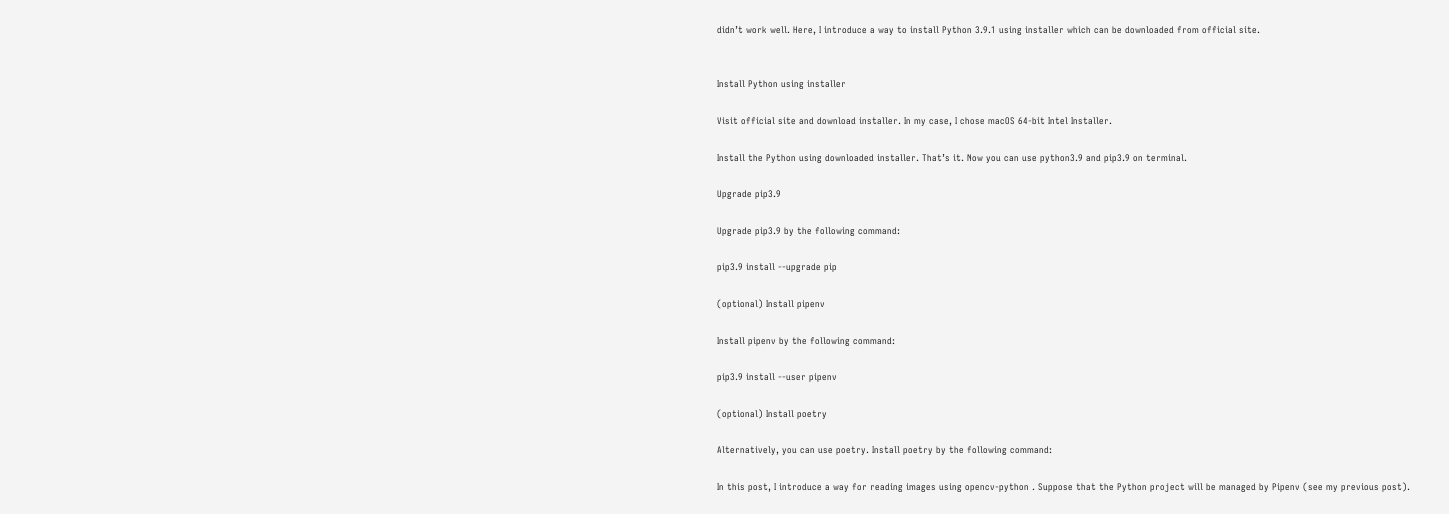didn’t work well. Here, I introduce a way to install Python 3.9.1 using installer which can be downloaded from official site.


Install Python using installer

Visit official site and download installer. In my case, I chose macOS 64-bit Intel Installer.

Install the Python using downloaded installer. That’s it. Now you can use python3.9 and pip3.9 on terminal.

Upgrade pip3.9

Upgrade pip3.9 by the following command:

pip3.9 install --upgrade pip

(optional) Install pipenv

Install pipenv by the following command:

pip3.9 install --user pipenv

(optional) Install poetry

Alternatively, you can use poetry. Install poetry by the following command:

In this post, I introduce a way for reading images using opencv-python . Suppose that the Python project will be managed by Pipenv (see my previous post).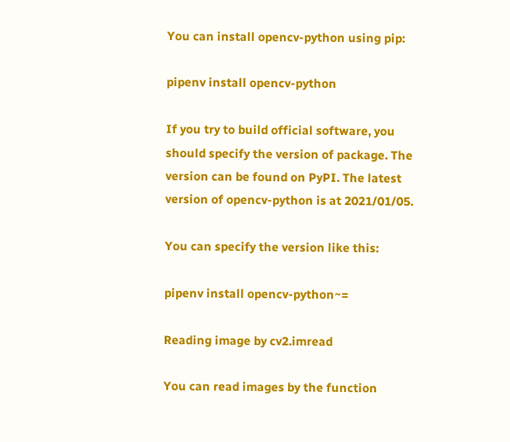You can install opencv-python using pip:

pipenv install opencv-python

If you try to build official software, you should specify the version of package. The version can be found on PyPI. The latest version of opencv-python is at 2021/01/05.

You can specify the version like this:

pipenv install opencv-python~=

Reading image by cv2.imread

You can read images by the function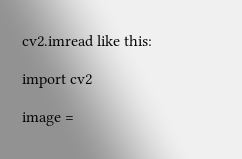cv2.imread like this:

import cv2

image =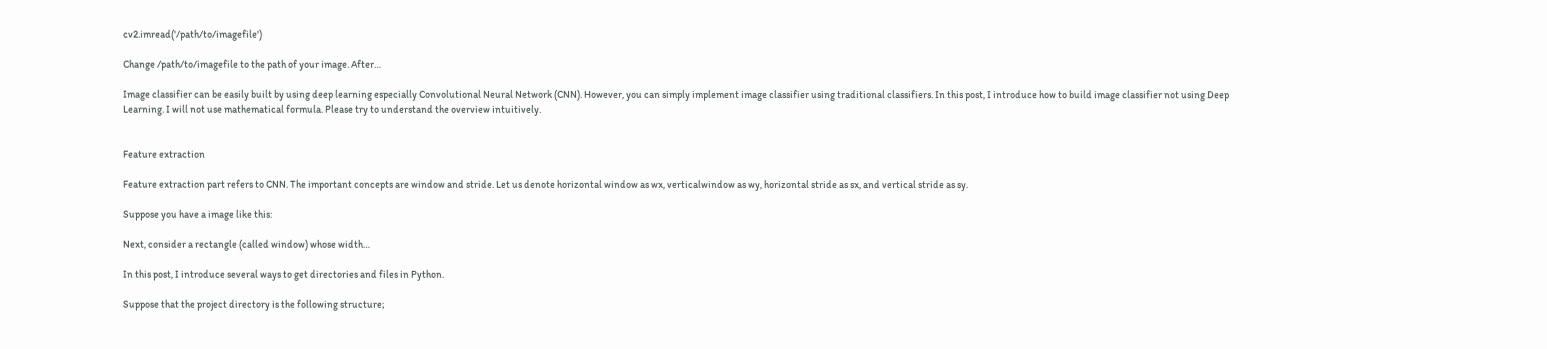cv2.imread('/path/to/imagefile')

Change /path/to/imagefile to the path of your image. After…

Image classifier can be easily built by using deep learning especially Convolutional Neural Network (CNN). However, you can simply implement image classifier using traditional classifiers. In this post, I introduce how to build image classifier not using Deep Learning. I will not use mathematical formula. Please try to understand the overview intuitively.


Feature extraction

Feature extraction part refers to CNN. The important concepts are window and stride. Let us denote horizontal window as wx, verticalwindow as wy, horizontal stride as sx, and vertical stride as sy.

Suppose you have a image like this:

Next, consider a rectangle (called window) whose width…

In this post, I introduce several ways to get directories and files in Python.

Suppose that the project directory is the following structure;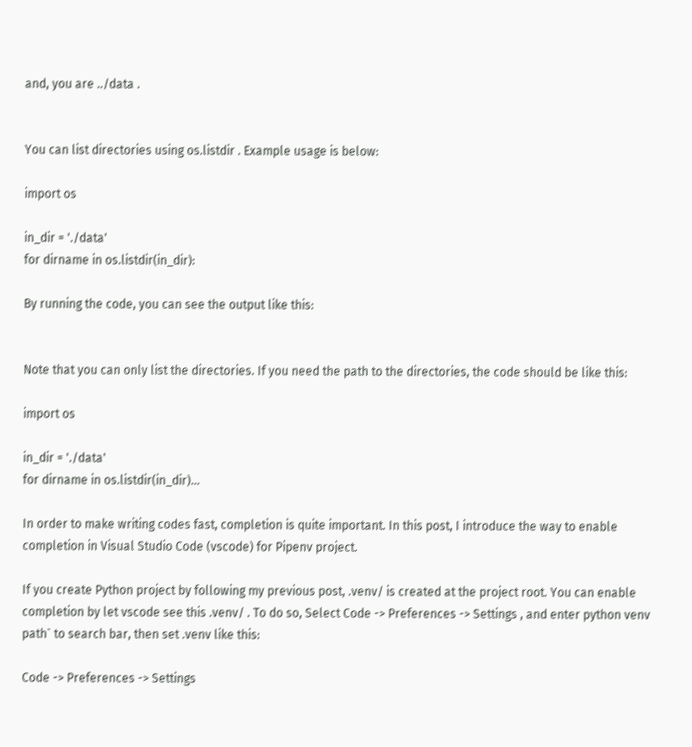and, you are ../data .


You can list directories using os.listdir . Example usage is below:

import os

in_dir = './data'
for dirname in os.listdir(in_dir):

By running the code, you can see the output like this:


Note that you can only list the directories. If you need the path to the directories, the code should be like this:

import os

in_dir = './data'
for dirname in os.listdir(in_dir)…

In order to make writing codes fast, completion is quite important. In this post, I introduce the way to enable completion in Visual Studio Code (vscode) for Pipenv project.

If you create Python project by following my previous post, .venv/ is created at the project root. You can enable completion by let vscode see this .venv/ . To do so, Select Code -> Preferences -> Settings , and enter python venv path` to search bar, then set .venv like this:

Code -> Preferences -> Settings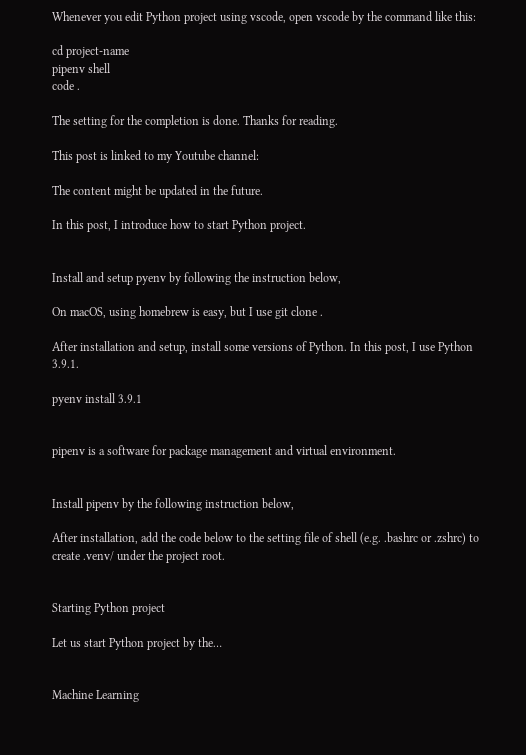Whenever you edit Python project using vscode, open vscode by the command like this:

cd project-name
pipenv shell
code .

The setting for the completion is done. Thanks for reading.

This post is linked to my Youtube channel:

The content might be updated in the future.

In this post, I introduce how to start Python project.


Install and setup pyenv by following the instruction below,

On macOS, using homebrew is easy, but I use git clone .

After installation and setup, install some versions of Python. In this post, I use Python 3.9.1.

pyenv install 3.9.1


pipenv is a software for package management and virtual environment.


Install pipenv by the following instruction below,

After installation, add the code below to the setting file of shell (e.g. .bashrc or .zshrc) to create .venv/ under the project root.


Starting Python project

Let us start Python project by the…


Machine Learning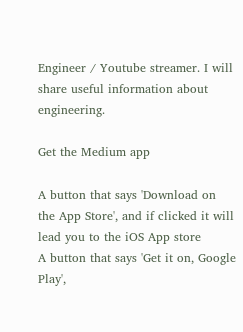Engineer / Youtube streamer. I will share useful information about engineering.

Get the Medium app

A button that says 'Download on the App Store', and if clicked it will lead you to the iOS App store
A button that says 'Get it on, Google Play',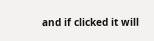and if clicked it will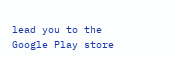lead you to the Google Play store